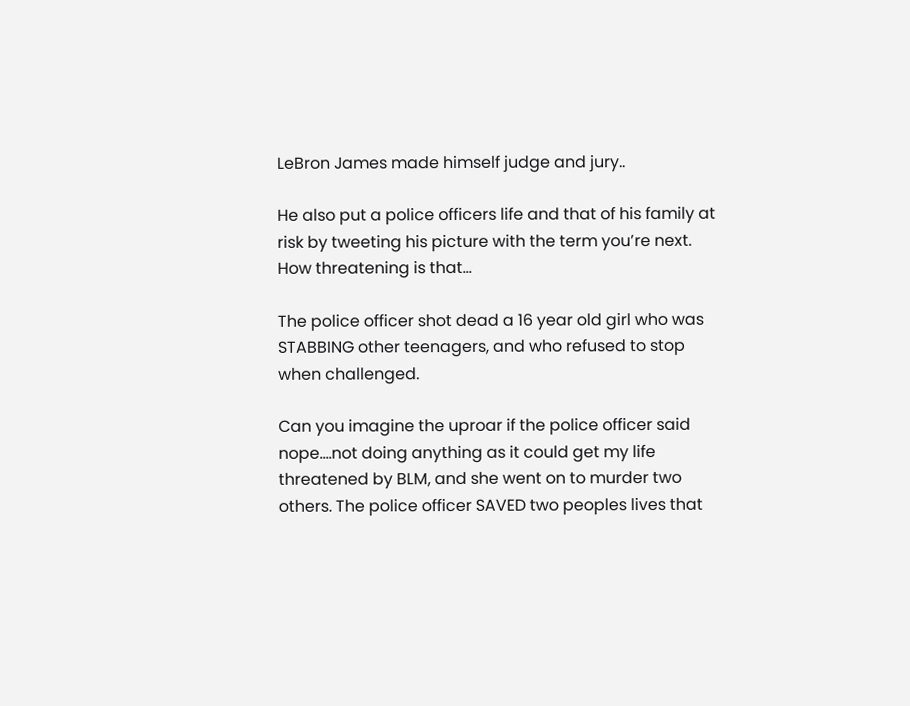LeBron James made himself judge and jury..

He also put a police officers life and that of his family at risk by tweeting his picture with the term you’re next. How threatening is that…

The police officer shot dead a 16 year old girl who was STABBING other teenagers, and who refused to stop when challenged.

Can you imagine the uproar if the police officer said nope….not doing anything as it could get my life threatened by BLM, and she went on to murder two others. The police officer SAVED two peoples lives that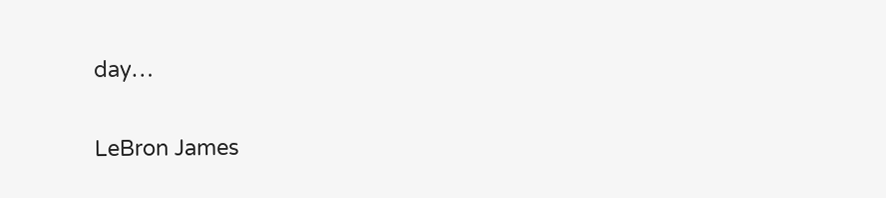day…

LeBron James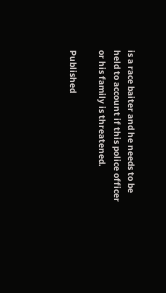is a race baiter and he needs to be held to account if this police officer or his family is threatened.

Published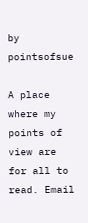by pointsofsue

A place where my points of view are for all to read. Email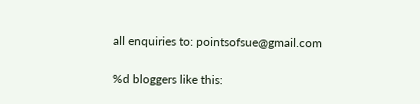all enquiries to: pointsofsue@gmail.com

%d bloggers like this: